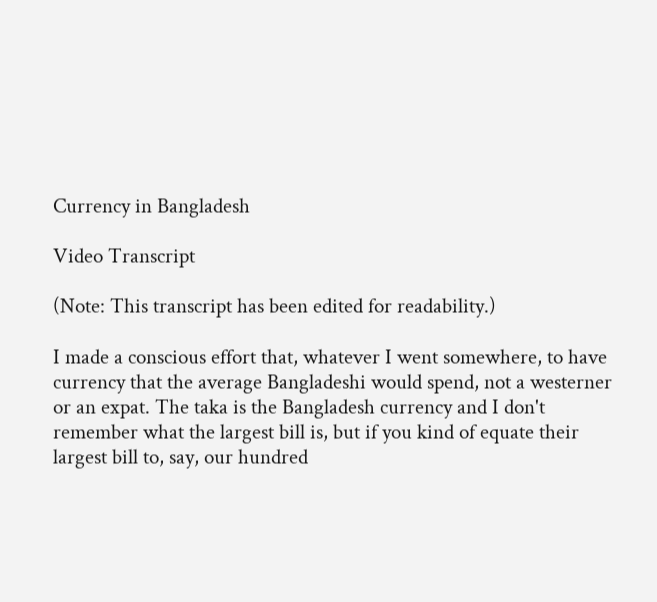Currency in Bangladesh

Video Transcript

(Note: This transcript has been edited for readability.)

I made a conscious effort that, whatever I went somewhere, to have currency that the average Bangladeshi would spend, not a westerner or an expat. The taka is the Bangladesh currency and I don't remember what the largest bill is, but if you kind of equate their largest bill to, say, our hundred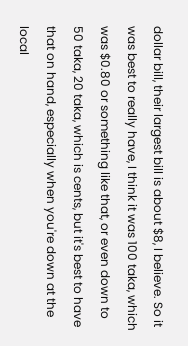dollar bill, their largest bill is about $8, I believe. So it was best to really have, I think it was 100 taka, which was $0.80 or something like that, or even down to 50 taka, 20 taka, which is cents, but it's best to have that on hand, especially when you're down at the local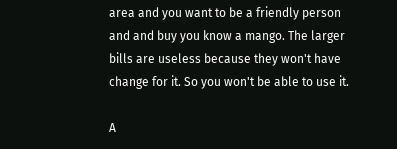area and you want to be a friendly person and and buy you know a mango. The larger bills are useless because they won't have change for it. So you won't be able to use it.

A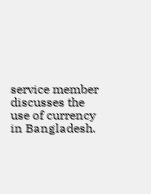service member discusses the use of currency in Bangladesh.